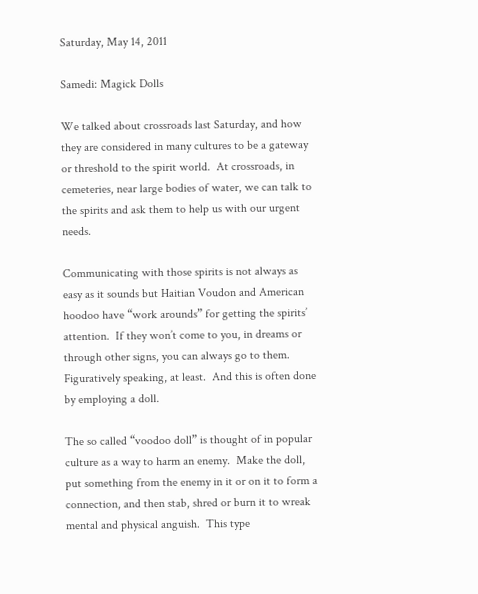Saturday, May 14, 2011

Samedi: Magick Dolls

We talked about crossroads last Saturday, and how they are considered in many cultures to be a gateway or threshold to the spirit world.  At crossroads, in cemeteries, near large bodies of water, we can talk to the spirits and ask them to help us with our urgent needs.

Communicating with those spirits is not always as easy as it sounds but Haitian Voudon and American hoodoo have “work arounds” for getting the spirits’ attention.  If they won’t come to you, in dreams or through other signs, you can always go to them.  Figuratively speaking, at least.  And this is often done by employing a doll.

The so called “voodoo doll” is thought of in popular culture as a way to harm an enemy.  Make the doll, put something from the enemy in it or on it to form a connection, and then stab, shred or burn it to wreak mental and physical anguish.  This type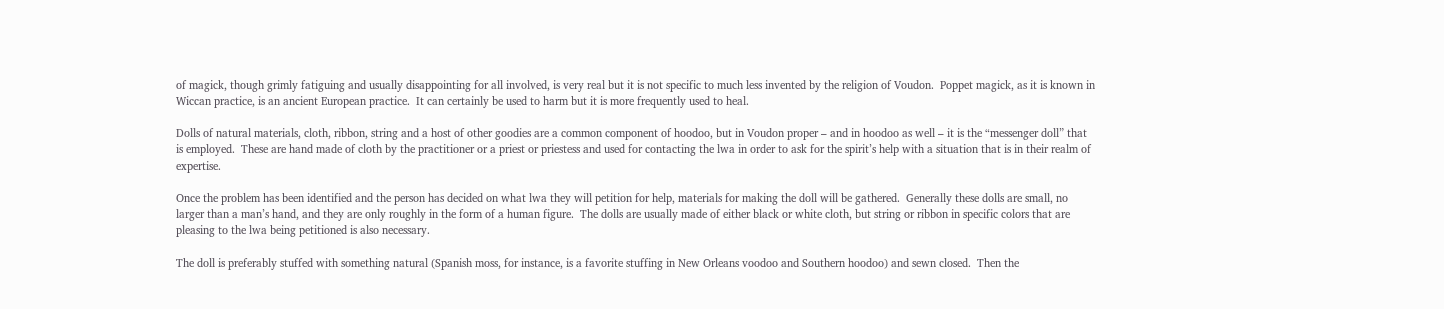of magick, though grimly fatiguing and usually disappointing for all involved, is very real but it is not specific to much less invented by the religion of Voudon.  Poppet magick, as it is known in Wiccan practice, is an ancient European practice.  It can certainly be used to harm but it is more frequently used to heal.

Dolls of natural materials, cloth, ribbon, string and a host of other goodies are a common component of hoodoo, but in Voudon proper – and in hoodoo as well – it is the “messenger doll” that is employed.  These are hand made of cloth by the practitioner or a priest or priestess and used for contacting the lwa in order to ask for the spirit’s help with a situation that is in their realm of expertise.

Once the problem has been identified and the person has decided on what lwa they will petition for help, materials for making the doll will be gathered.  Generally these dolls are small, no larger than a man’s hand, and they are only roughly in the form of a human figure.  The dolls are usually made of either black or white cloth, but string or ribbon in specific colors that are pleasing to the lwa being petitioned is also necessary.

The doll is preferably stuffed with something natural (Spanish moss, for instance, is a favorite stuffing in New Orleans voodoo and Southern hoodoo) and sewn closed.  Then the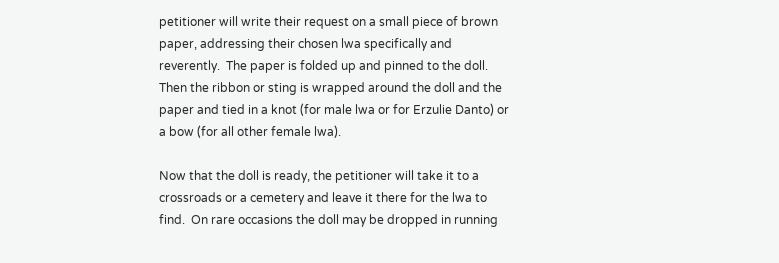petitioner will write their request on a small piece of brown paper, addressing their chosen lwa specifically and reverently.  The paper is folded up and pinned to the doll.  Then the ribbon or sting is wrapped around the doll and the paper and tied in a knot (for male lwa or for Erzulie Danto) or a bow (for all other female lwa).

Now that the doll is ready, the petitioner will take it to a crossroads or a cemetery and leave it there for the lwa to find.  On rare occasions the doll may be dropped in running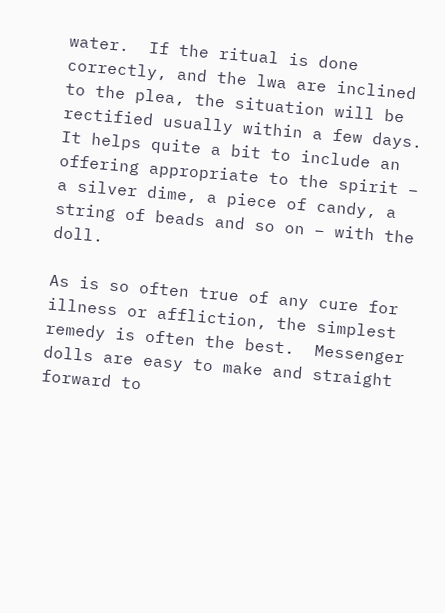water.  If the ritual is done correctly, and the lwa are inclined to the plea, the situation will be rectified usually within a few days.  It helps quite a bit to include an offering appropriate to the spirit – a silver dime, a piece of candy, a string of beads and so on – with the doll.

As is so often true of any cure for illness or affliction, the simplest remedy is often the best.  Messenger dolls are easy to make and straight forward to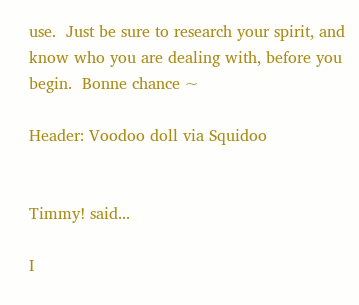use.  Just be sure to research your spirit, and know who you are dealing with, before you begin.  Bonne chance ~

Header: Voodoo doll via Squidoo


Timmy! said...

I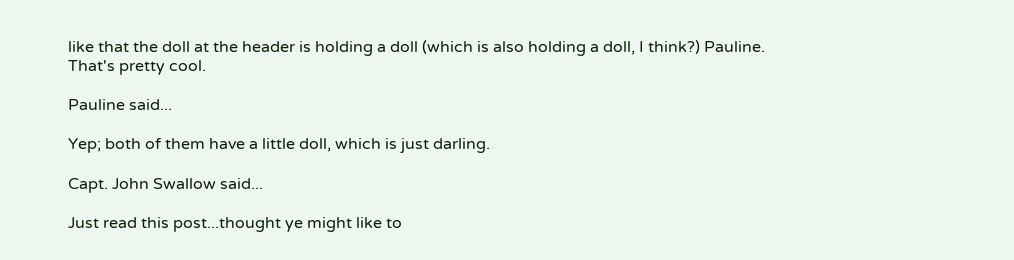like that the doll at the header is holding a doll (which is also holding a doll, I think?) Pauline. That's pretty cool.

Pauline said...

Yep; both of them have a little doll, which is just darling.

Capt. John Swallow said...

Just read this post...thought ye might like to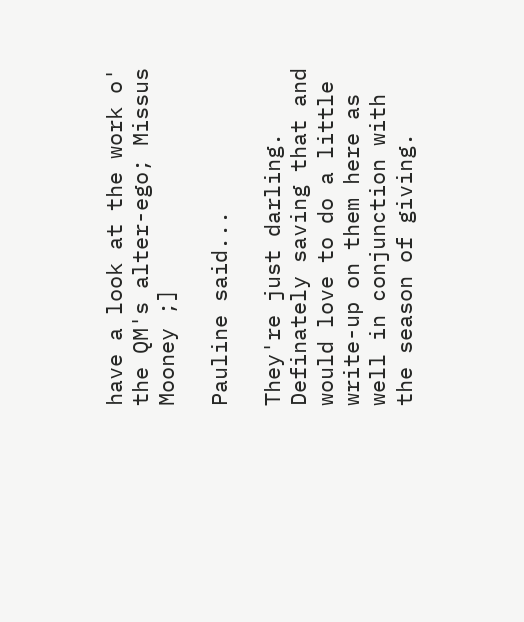have a look at the work o' the QM's alter-ego; Missus Mooney ;]

Pauline said...

They're just darling. Definately saving that and would love to do a little write-up on them here as well in conjunction with the season of giving.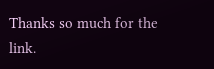Thanks so much for the link.